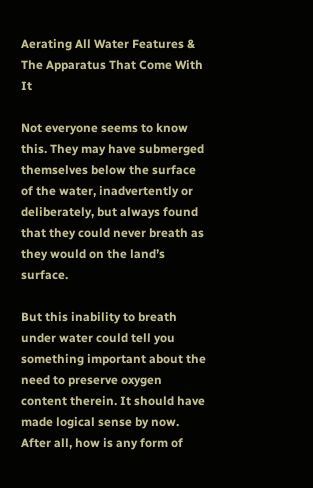Aerating All Water Features & The Apparatus That Come With It

Not everyone seems to know this. They may have submerged themselves below the surface of the water, inadvertently or deliberately, but always found that they could never breath as they would on the land’s surface.

But this inability to breath under water could tell you something important about the need to preserve oxygen content therein. It should have made logical sense by now. After all, how is any form of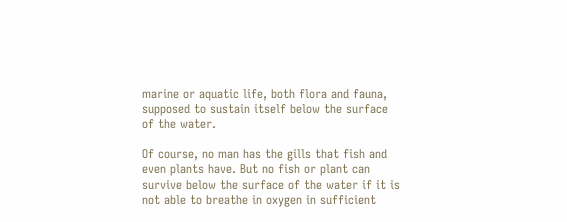marine or aquatic life, both flora and fauna, supposed to sustain itself below the surface of the water.

Of course, no man has the gills that fish and even plants have. But no fish or plant can survive below the surface of the water if it is not able to breathe in oxygen in sufficient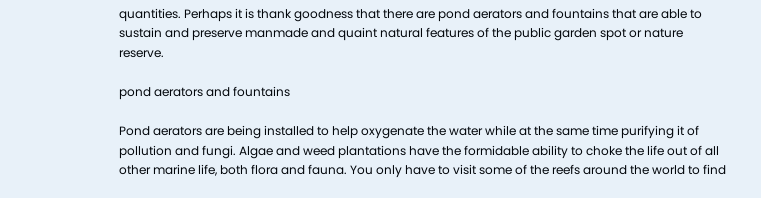quantities. Perhaps it is thank goodness that there are pond aerators and fountains that are able to sustain and preserve manmade and quaint natural features of the public garden spot or nature reserve.

pond aerators and fountains

Pond aerators are being installed to help oxygenate the water while at the same time purifying it of pollution and fungi. Algae and weed plantations have the formidable ability to choke the life out of all other marine life, both flora and fauna. You only have to visit some of the reefs around the world to find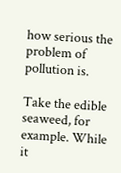how serious the problem of pollution is.

Take the edible seaweed, for example. While it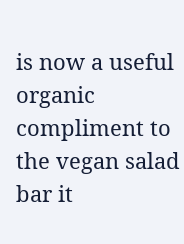is now a useful organic compliment to the vegan salad bar it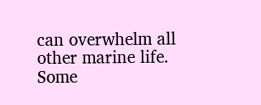can overwhelm all other marine life. Some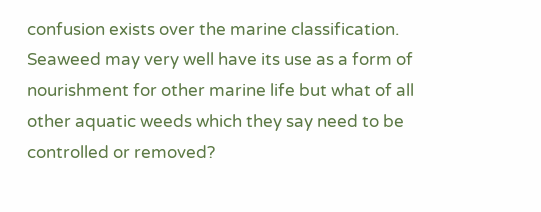confusion exists over the marine classification. Seaweed may very well have its use as a form of nourishment for other marine life but what of all other aquatic weeds which they say need to be controlled or removed?